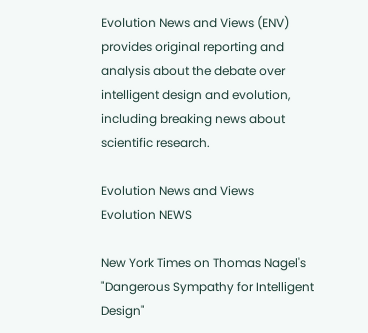Evolution News and Views (ENV) provides original reporting and analysis about the debate over intelligent design and evolution, including breaking news about scientific research.

Evolution News and Views
Evolution NEWS

New York Times on Thomas Nagel's "Dangerous Sympathy for Intelligent Design"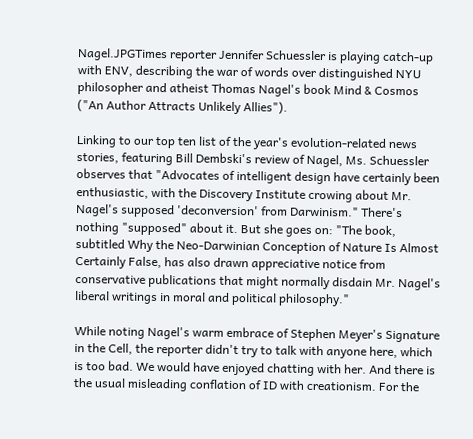Nagel.JPGTimes reporter Jennifer Schuessler is playing catch-up with ENV, describing the war of words over distinguished NYU philosopher and atheist Thomas Nagel's book Mind & Cosmos ("An Author Attracts Unlikely Allies").

Linking to our top ten list of the year's evolution-related news stories, featuring Bill Dembski's review of Nagel, Ms. Schuessler observes that "Advocates of intelligent design have certainly been enthusiastic, with the Discovery Institute crowing about Mr. Nagel's supposed 'deconversion' from Darwinism." There's nothing "supposed" about it. But she goes on: "The book, subtitled Why the Neo-Darwinian Conception of Nature Is Almost Certainly False, has also drawn appreciative notice from conservative publications that might normally disdain Mr. Nagel's liberal writings in moral and political philosophy."

While noting Nagel's warm embrace of Stephen Meyer's Signature in the Cell, the reporter didn't try to talk with anyone here, which is too bad. We would have enjoyed chatting with her. And there is the usual misleading conflation of ID with creationism. For the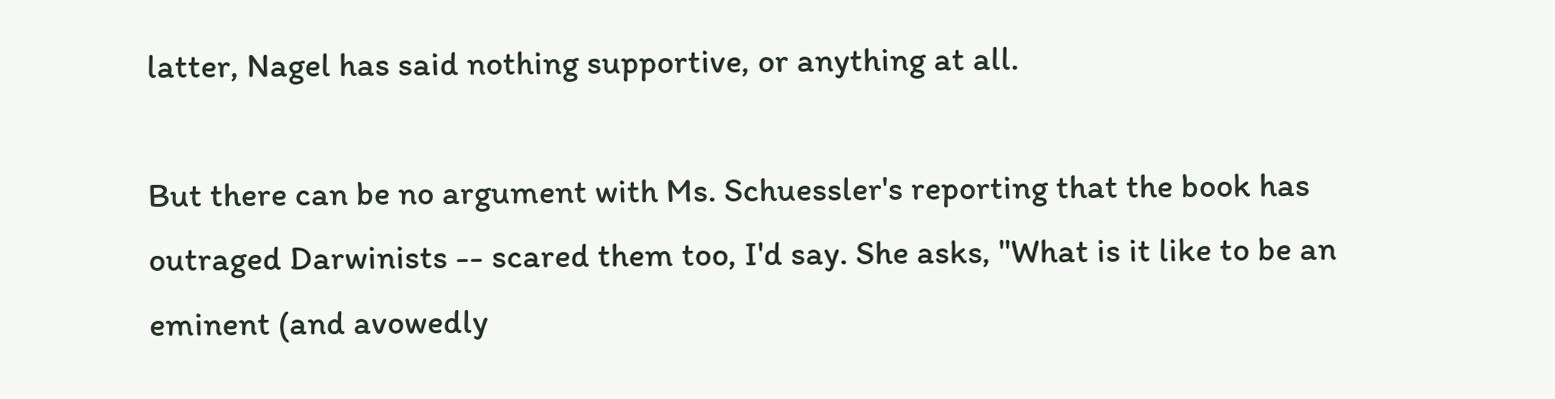latter, Nagel has said nothing supportive, or anything at all.

But there can be no argument with Ms. Schuessler's reporting that the book has outraged Darwinists -- scared them too, I'd say. She asks, "What is it like to be an eminent (and avowedly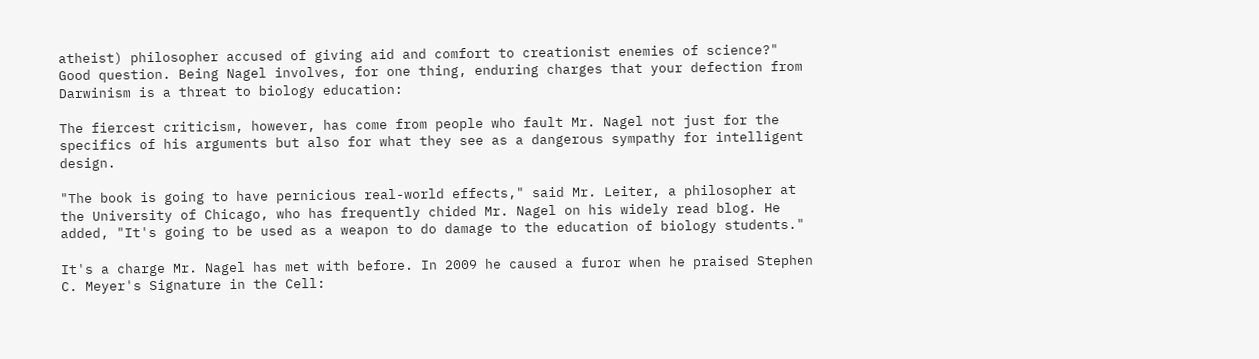atheist) philosopher accused of giving aid and comfort to creationist enemies of science?" Good question. Being Nagel involves, for one thing, enduring charges that your defection from Darwinism is a threat to biology education:

The fiercest criticism, however, has come from people who fault Mr. Nagel not just for the specifics of his arguments but also for what they see as a dangerous sympathy for intelligent design.

"The book is going to have pernicious real-world effects," said Mr. Leiter, a philosopher at the University of Chicago, who has frequently chided Mr. Nagel on his widely read blog. He added, "It's going to be used as a weapon to do damage to the education of biology students."

It's a charge Mr. Nagel has met with before. In 2009 he caused a furor when he praised Stephen C. Meyer's Signature in the Cell: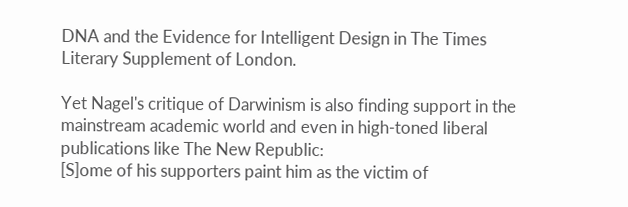DNA and the Evidence for Intelligent Design in The Times Literary Supplement of London.

Yet Nagel's critique of Darwinism is also finding support in the mainstream academic world and even in high-toned liberal publications like The New Republic:
[S]ome of his supporters paint him as the victim of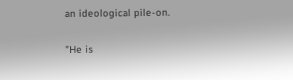an ideological pile-on.

"He is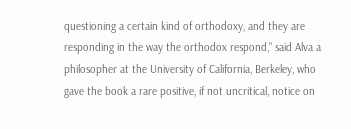questioning a certain kind of orthodoxy, and they are responding in the way the orthodox respond," said Alva a philosopher at the University of California, Berkeley, who gave the book a rare positive, if not uncritical, notice on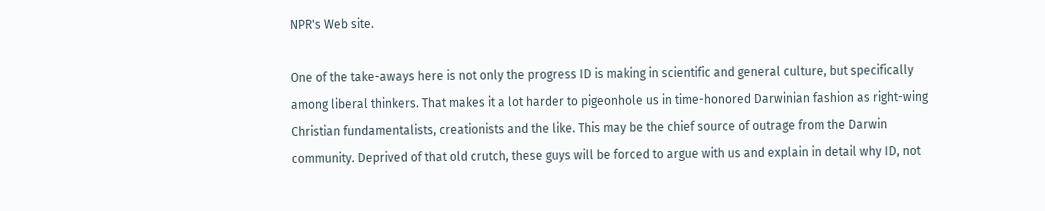NPR's Web site.

One of the take-aways here is not only the progress ID is making in scientific and general culture, but specifically among liberal thinkers. That makes it a lot harder to pigeonhole us in time-honored Darwinian fashion as right-wing Christian fundamentalists, creationists and the like. This may be the chief source of outrage from the Darwin community. Deprived of that old crutch, these guys will be forced to argue with us and explain in detail why ID, not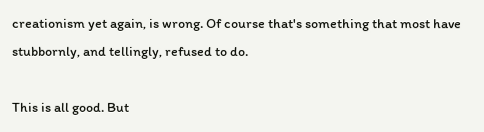creationism yet again, is wrong. Of course that's something that most have stubbornly, and tellingly, refused to do.

This is all good. But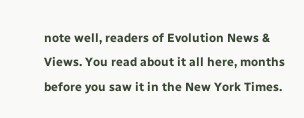note well, readers of Evolution News & Views. You read about it all here, months before you saw it in the New York Times.